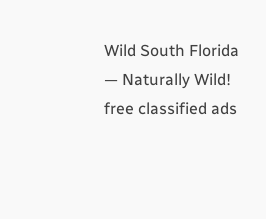Wild South Florida — Naturally Wild!
free classified ads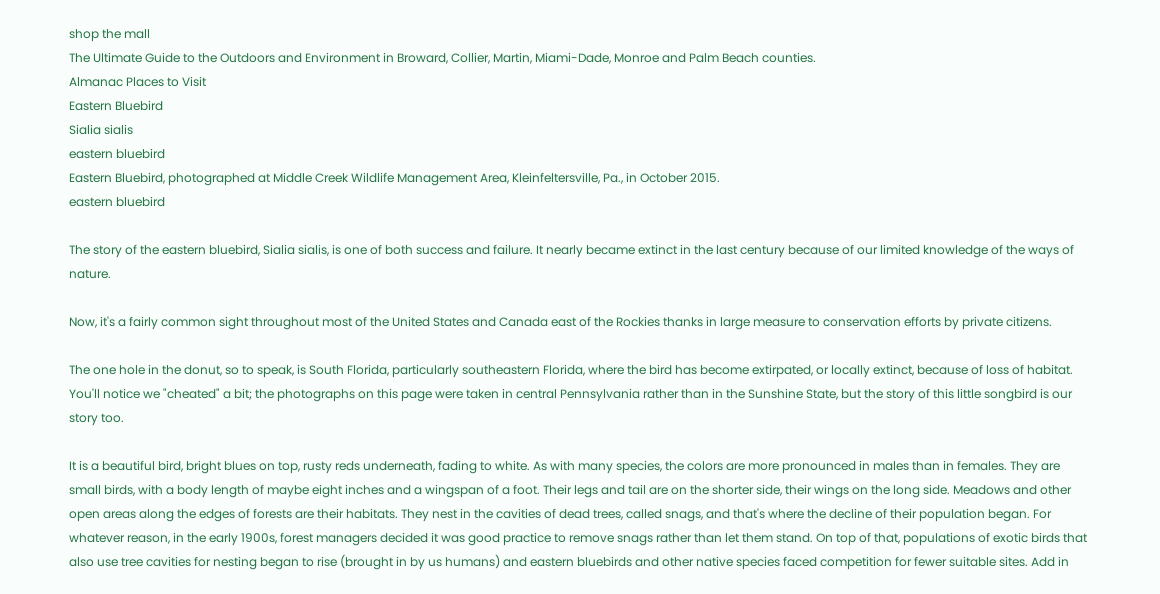shop the mall
The Ultimate Guide to the Outdoors and Environment in Broward, Collier, Martin, Miami-Dade, Monroe and Palm Beach counties.
Almanac Places to Visit
Eastern Bluebird
Sialia sialis
eastern bluebird
Eastern Bluebird, photographed at Middle Creek Wildlife Management Area, Kleinfeltersville, Pa., in October 2015.
eastern bluebird

The story of the eastern bluebird, Sialia sialis, is one of both success and failure. It nearly became extinct in the last century because of our limited knowledge of the ways of nature.

Now, it's a fairly common sight throughout most of the United States and Canada east of the Rockies thanks in large measure to conservation efforts by private citizens.

The one hole in the donut, so to speak, is South Florida, particularly southeastern Florida, where the bird has become extirpated, or locally extinct, because of loss of habitat. You'll notice we "cheated" a bit; the photographs on this page were taken in central Pennsylvania rather than in the Sunshine State, but the story of this little songbird is our story too.

It is a beautiful bird, bright blues on top, rusty reds underneath, fading to white. As with many species, the colors are more pronounced in males than in females. They are small birds, with a body length of maybe eight inches and a wingspan of a foot. Their legs and tail are on the shorter side, their wings on the long side. Meadows and other open areas along the edges of forests are their habitats. They nest in the cavities of dead trees, called snags, and that's where the decline of their population began. For whatever reason, in the early 1900s, forest managers decided it was good practice to remove snags rather than let them stand. On top of that, populations of exotic birds that also use tree cavities for nesting began to rise (brought in by us humans) and eastern bluebirds and other native species faced competition for fewer suitable sites. Add in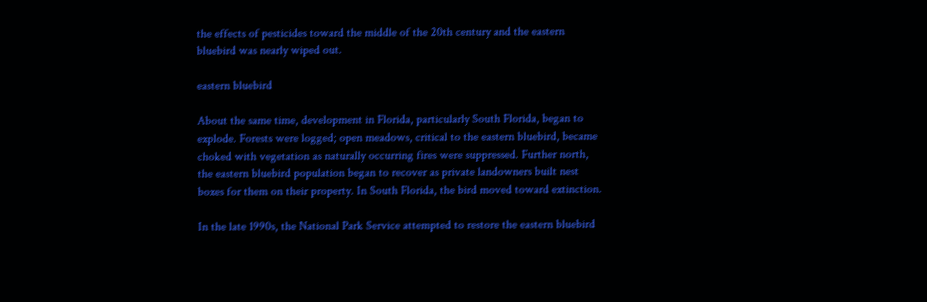the effects of pesticides toward the middle of the 20th century and the eastern bluebird was nearly wiped out.

eastern bluebird

About the same time, development in Florida, particularly South Florida, began to explode. Forests were logged; open meadows, critical to the eastern bluebird, became choked with vegetation as naturally occurring fires were suppressed. Further north, the eastern bluebird population began to recover as private landowners built nest boxes for them on their property. In South Florida, the bird moved toward extinction.

In the late 1990s, the National Park Service attempted to restore the eastern bluebird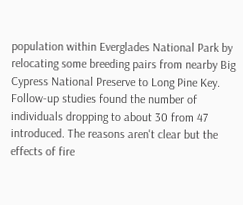population within Everglades National Park by relocating some breeding pairs from nearby Big Cypress National Preserve to Long Pine Key. Follow-up studies found the number of individuals dropping to about 30 from 47 introduced. The reasons aren't clear but the effects of fire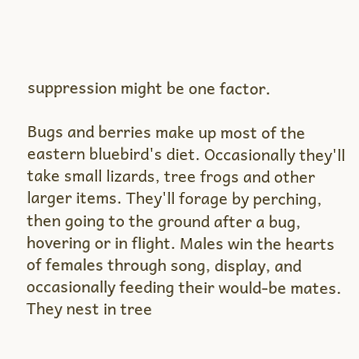suppression might be one factor.

Bugs and berries make up most of the eastern bluebird's diet. Occasionally they'll take small lizards, tree frogs and other larger items. They'll forage by perching, then going to the ground after a bug, hovering or in flight. Males win the hearts of females through song, display, and occasionally feeding their would-be mates. They nest in tree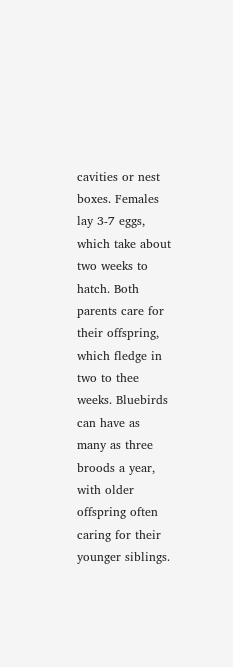cavities or nest boxes. Females lay 3-7 eggs, which take about two weeks to hatch. Both parents care for their offspring, which fledge in two to thee weeks. Bluebirds can have as many as three broods a year, with older offspring often caring for their younger siblings.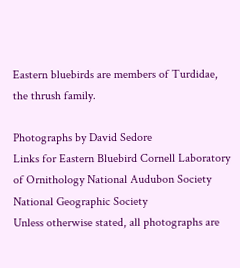Eastern bluebirds are members of Turdidae, the thrush family.

Photographs by David Sedore
Links for Eastern Bluebird Cornell Laboratory of Ornithology National Audubon Society National Geographic Society
Unless otherwise stated, all photographs are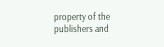property of the publishers and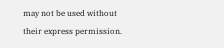may not be used without their express permission.